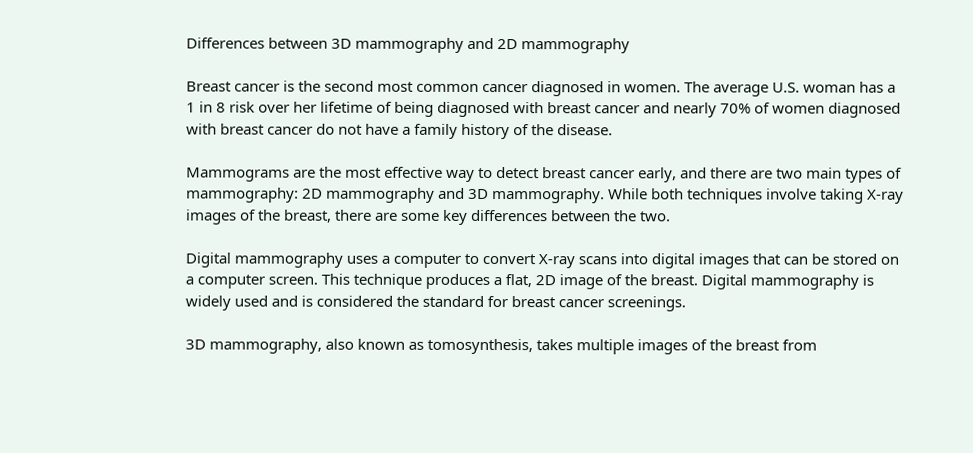Differences between 3D mammography and 2D mammography

Breast cancer is the second most common cancer diagnosed in women. The average U.S. woman has a 1 in 8 risk over her lifetime of being diagnosed with breast cancer and nearly 70% of women diagnosed with breast cancer do not have a family history of the disease.

Mammograms are the most effective way to detect breast cancer early, and there are two main types of mammography: 2D mammography and 3D mammography. While both techniques involve taking X-ray images of the breast, there are some key differences between the two.

Digital mammography uses a computer to convert X-ray scans into digital images that can be stored on a computer screen. This technique produces a flat, 2D image of the breast. Digital mammography is widely used and is considered the standard for breast cancer screenings.

3D mammography, also known as tomosynthesis, takes multiple images of the breast from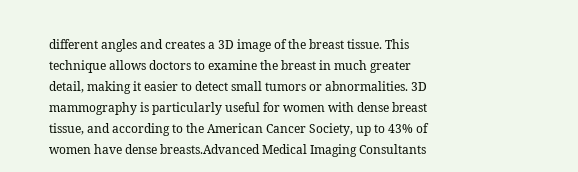different angles and creates a 3D image of the breast tissue. This technique allows doctors to examine the breast in much greater detail, making it easier to detect small tumors or abnormalities. 3D mammography is particularly useful for women with dense breast tissue, and according to the American Cancer Society, up to 43% of women have dense breasts.Advanced Medical Imaging Consultants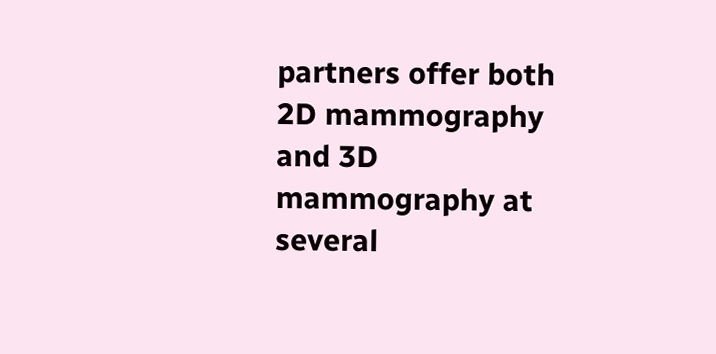partners offer both 2D mammography and 3D mammography at several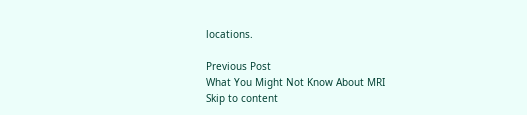locations.

Previous Post
What You Might Not Know About MRI
Skip to content